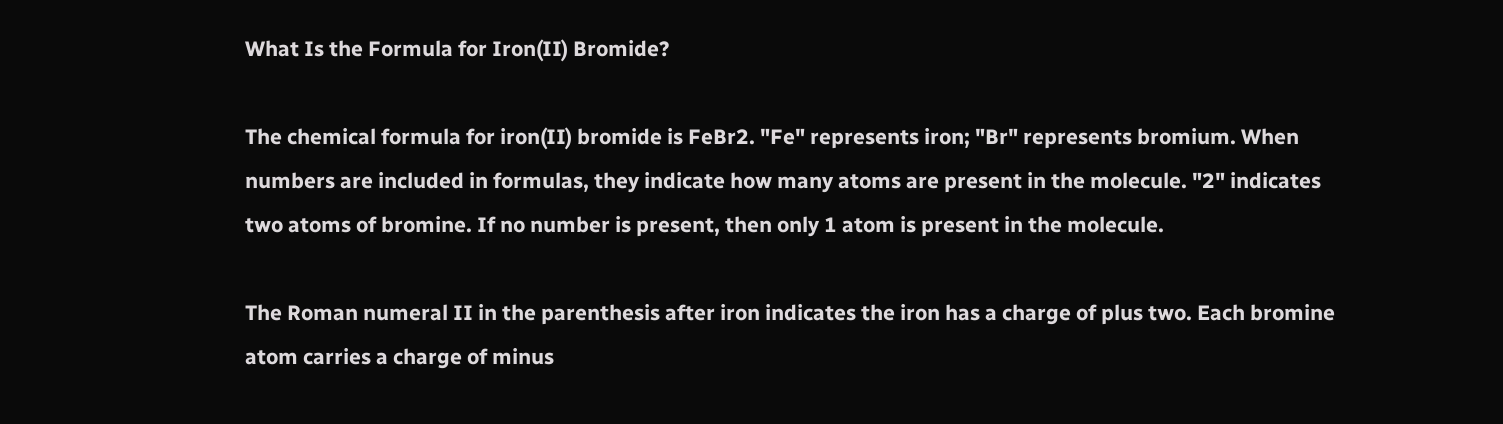What Is the Formula for Iron(II) Bromide?

The chemical formula for iron(II) bromide is FeBr2. "Fe" represents iron; "Br" represents bromium. When numbers are included in formulas, they indicate how many atoms are present in the molecule. "2" indicates two atoms of bromine. If no number is present, then only 1 atom is present in the molecule.

The Roman numeral II in the parenthesis after iron indicates the iron has a charge of plus two. Each bromine atom carries a charge of minus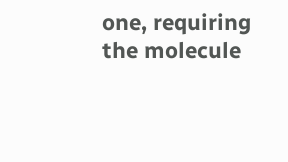one, requiring the molecule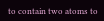to contain two atoms to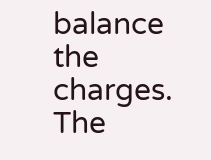balance the charges. The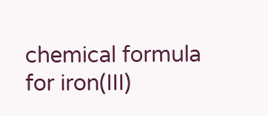chemical formula for iron(III)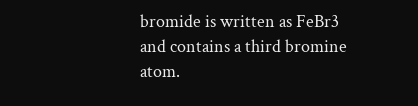bromide is written as FeBr3 and contains a third bromine atom.